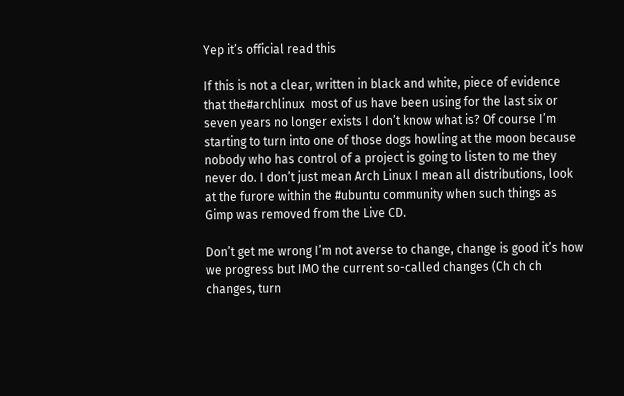Yep it’s official read this

If this is not a clear, written in black and white, piece of evidence that the#archlinux  most of us have been using for the last six or seven years no longer exists I don’t know what is? Of course I’m starting to turn into one of those dogs howling at the moon because nobody who has control of a project is going to listen to me they never do. I don’t just mean Arch Linux I mean all distributions, look at the furore within the #ubuntu community when such things as Gimp was removed from the Live CD.

Don’t get me wrong I’m not averse to change, change is good it’s how we progress but IMO the current so-called changes (Ch ch ch changes, turn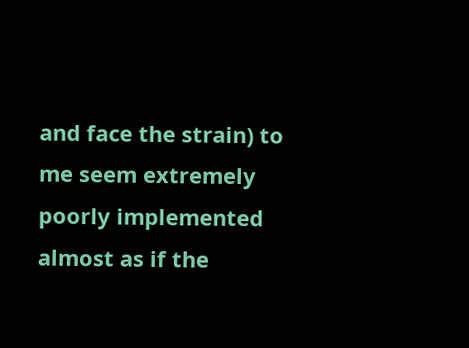and face the strain) to me seem extremely poorly implemented almost as if the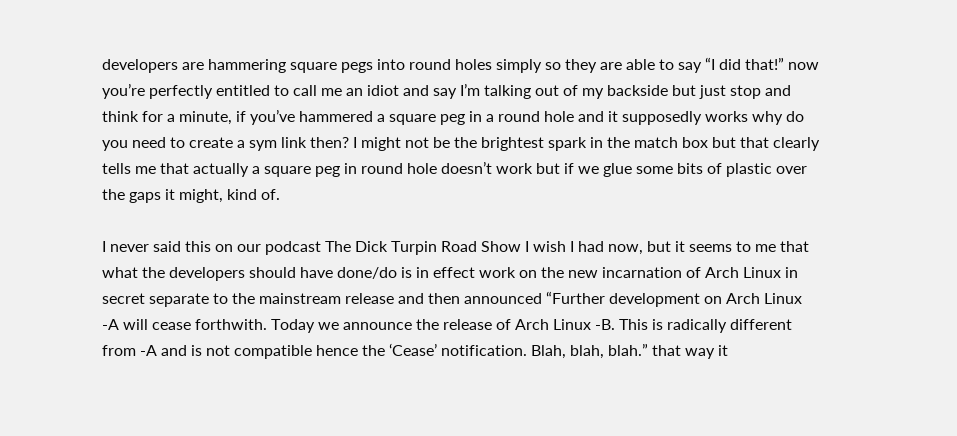developers are hammering square pegs into round holes simply so they are able to say “I did that!” now you’re perfectly entitled to call me an idiot and say I’m talking out of my backside but just stop and think for a minute, if you’ve hammered a square peg in a round hole and it supposedly works why do you need to create a sym link then? I might not be the brightest spark in the match box but that clearly tells me that actually a square peg in round hole doesn’t work but if we glue some bits of plastic over the gaps it might, kind of.

I never said this on our podcast The Dick Turpin Road Show I wish I had now, but it seems to me that what the developers should have done/do is in effect work on the new incarnation of Arch Linux in secret separate to the mainstream release and then announced “Further development on Arch Linux -A will cease forthwith. Today we announce the release of Arch Linux -B. This is radically different from -A and is not compatible hence the ‘Cease’ notification. Blah, blah, blah.” that way it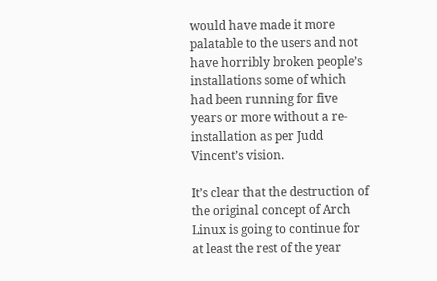would have made it more palatable to the users and not have horribly broken people’s installations some of which had been running for five years or more without a re-installation as per Judd Vincent’s vision.

It’s clear that the destruction of the original concept of Arch Linux is going to continue for at least the rest of the year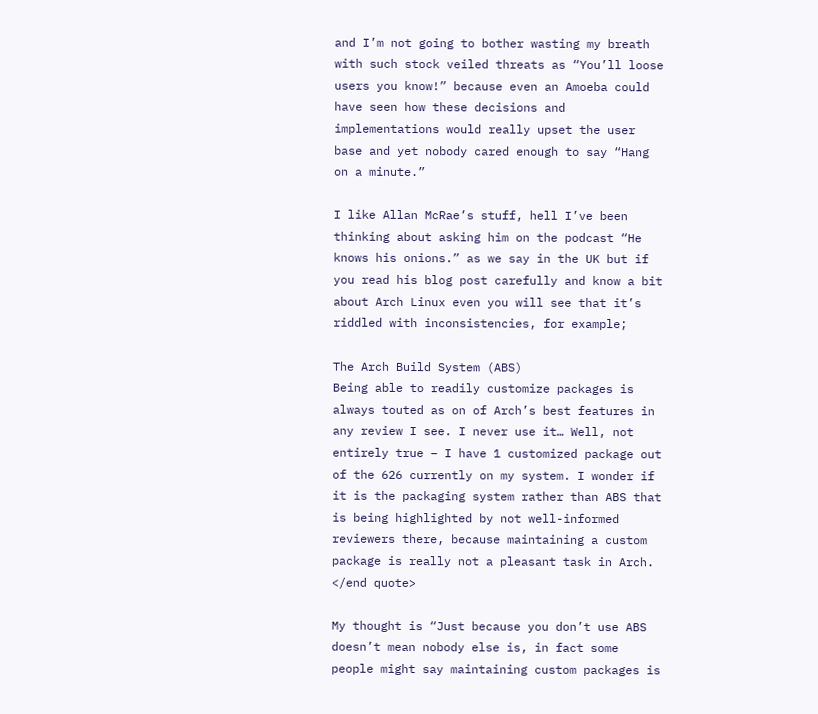and I’m not going to bother wasting my breath with such stock veiled threats as “You’ll loose users you know!” because even an Amoeba could have seen how these decisions and implementations would really upset the user base and yet nobody cared enough to say “Hang on a minute.”

I like Allan McRae’s stuff, hell I’ve been thinking about asking him on the podcast “He knows his onions.” as we say in the UK but if you read his blog post carefully and know a bit about Arch Linux even you will see that it’s riddled with inconsistencies, for example;

The Arch Build System (ABS)
Being able to readily customize packages is always touted as on of Arch’s best features in any review I see. I never use it… Well, not entirely true – I have 1 customized package out of the 626 currently on my system. I wonder if it is the packaging system rather than ABS that is being highlighted by not well-informed reviewers there, because maintaining a custom package is really not a pleasant task in Arch.
</end quote>

My thought is “Just because you don’t use ABS doesn’t mean nobody else is, in fact some people might say maintaining custom packages is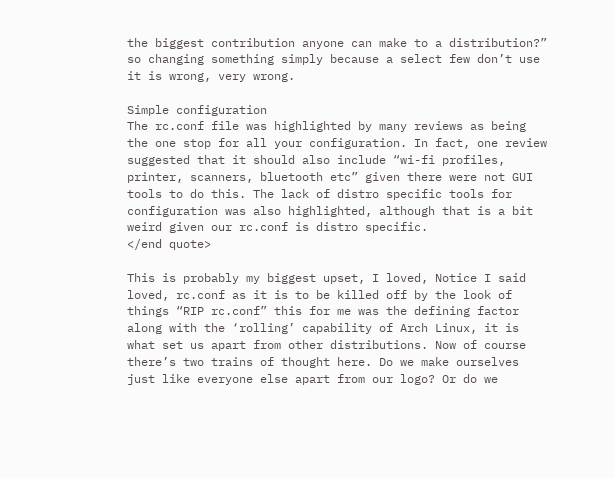the biggest contribution anyone can make to a distribution?” so changing something simply because a select few don’t use it is wrong, very wrong.

Simple configuration
The rc.conf file was highlighted by many reviews as being the one stop for all your configuration. In fact, one review suggested that it should also include “wi-fi profiles, printer, scanners, bluetooth etc” given there were not GUI tools to do this. The lack of distro specific tools for configuration was also highlighted, although that is a bit weird given our rc.conf is distro specific.
</end quote>

This is probably my biggest upset, I loved, Notice I said loved, rc.conf as it is to be killed off by the look of things “RIP rc.conf” this for me was the defining factor along with the ‘rolling’ capability of Arch Linux, it is what set us apart from other distributions. Now of course there’s two trains of thought here. Do we make ourselves just like everyone else apart from our logo? Or do we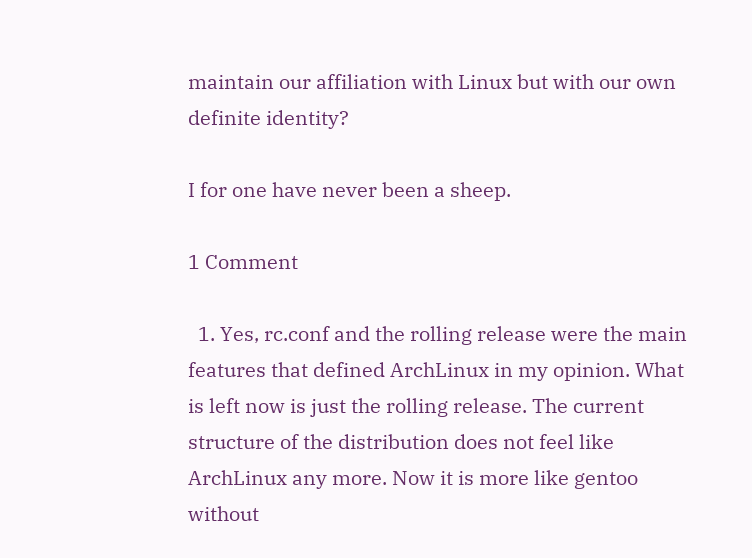maintain our affiliation with Linux but with our own definite identity?

I for one have never been a sheep.

1 Comment

  1. Yes, rc.conf and the rolling release were the main features that defined ArchLinux in my opinion. What is left now is just the rolling release. The current structure of the distribution does not feel like ArchLinux any more. Now it is more like gentoo without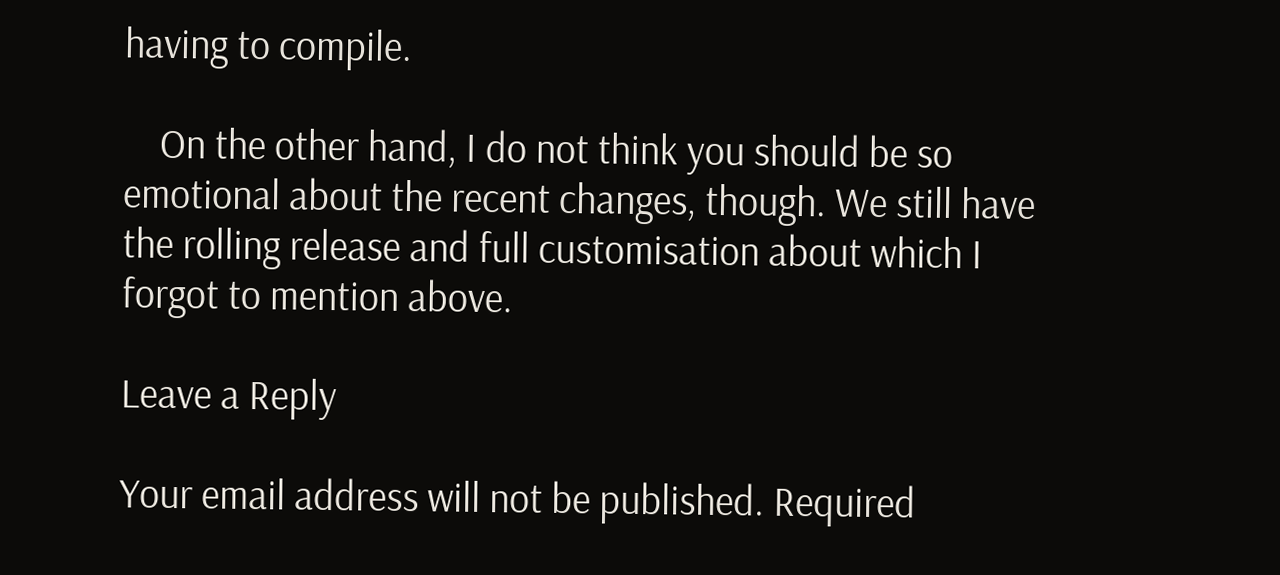having to compile.

    On the other hand, I do not think you should be so emotional about the recent changes, though. We still have the rolling release and full customisation about which I forgot to mention above.

Leave a Reply

Your email address will not be published. Required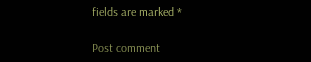fields are marked *

Post comment